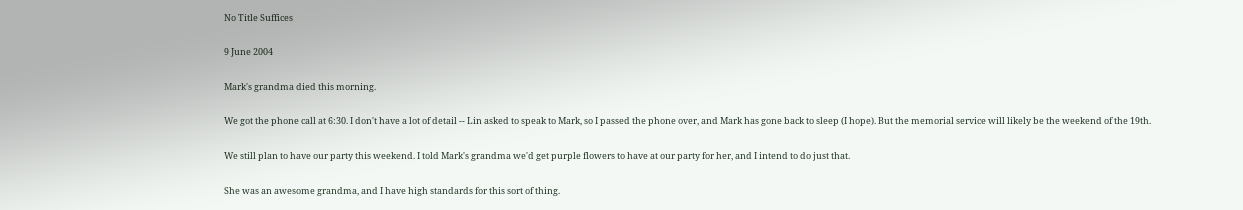No Title Suffices

9 June 2004

Mark's grandma died this morning.

We got the phone call at 6:30. I don't have a lot of detail -- Lin asked to speak to Mark, so I passed the phone over, and Mark has gone back to sleep (I hope). But the memorial service will likely be the weekend of the 19th.

We still plan to have our party this weekend. I told Mark's grandma we'd get purple flowers to have at our party for her, and I intend to do just that.

She was an awesome grandma, and I have high standards for this sort of thing.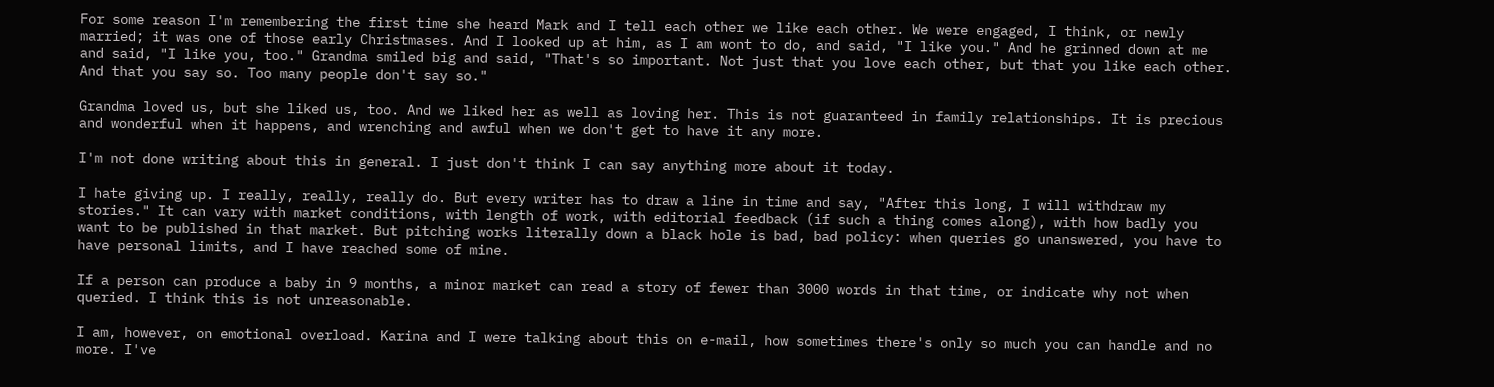For some reason I'm remembering the first time she heard Mark and I tell each other we like each other. We were engaged, I think, or newly married; it was one of those early Christmases. And I looked up at him, as I am wont to do, and said, "I like you." And he grinned down at me and said, "I like you, too." Grandma smiled big and said, "That's so important. Not just that you love each other, but that you like each other. And that you say so. Too many people don't say so."

Grandma loved us, but she liked us, too. And we liked her as well as loving her. This is not guaranteed in family relationships. It is precious and wonderful when it happens, and wrenching and awful when we don't get to have it any more.

I'm not done writing about this in general. I just don't think I can say anything more about it today.

I hate giving up. I really, really, really do. But every writer has to draw a line in time and say, "After this long, I will withdraw my stories." It can vary with market conditions, with length of work, with editorial feedback (if such a thing comes along), with how badly you want to be published in that market. But pitching works literally down a black hole is bad, bad policy: when queries go unanswered, you have to have personal limits, and I have reached some of mine.

If a person can produce a baby in 9 months, a minor market can read a story of fewer than 3000 words in that time, or indicate why not when queried. I think this is not unreasonable.

I am, however, on emotional overload. Karina and I were talking about this on e-mail, how sometimes there's only so much you can handle and no more. I've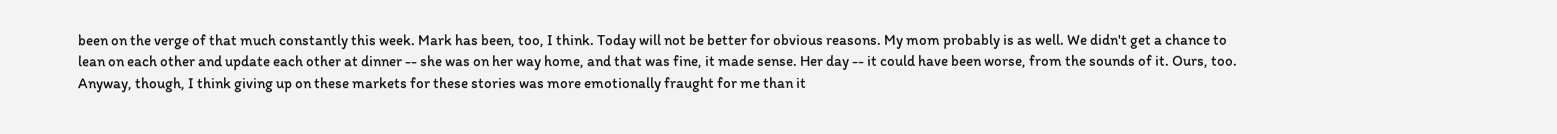been on the verge of that much constantly this week. Mark has been, too, I think. Today will not be better for obvious reasons. My mom probably is as well. We didn't get a chance to lean on each other and update each other at dinner -- she was on her way home, and that was fine, it made sense. Her day -- it could have been worse, from the sounds of it. Ours, too. Anyway, though, I think giving up on these markets for these stories was more emotionally fraught for me than it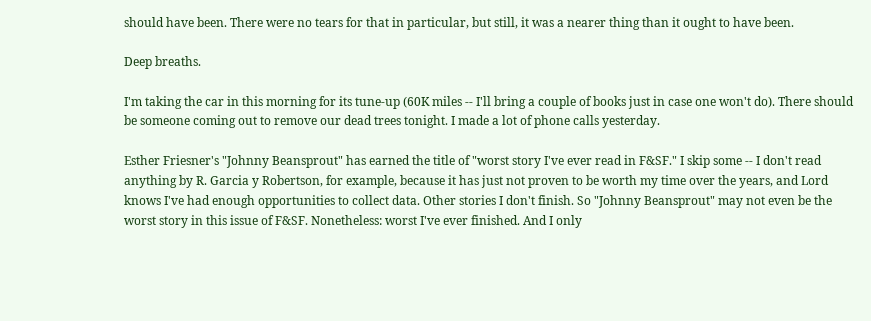should have been. There were no tears for that in particular, but still, it was a nearer thing than it ought to have been.

Deep breaths.

I'm taking the car in this morning for its tune-up (60K miles -- I'll bring a couple of books just in case one won't do). There should be someone coming out to remove our dead trees tonight. I made a lot of phone calls yesterday.

Esther Friesner's "Johnny Beansprout" has earned the title of "worst story I've ever read in F&SF." I skip some -- I don't read anything by R. Garcia y Robertson, for example, because it has just not proven to be worth my time over the years, and Lord knows I've had enough opportunities to collect data. Other stories I don't finish. So "Johnny Beansprout" may not even be the worst story in this issue of F&SF. Nonetheless: worst I've ever finished. And I only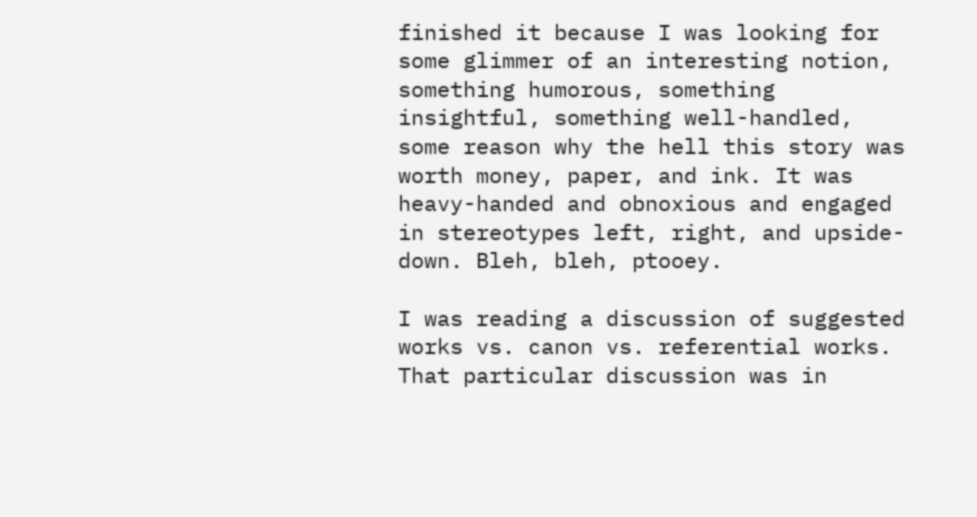finished it because I was looking for some glimmer of an interesting notion, something humorous, something insightful, something well-handled, some reason why the hell this story was worth money, paper, and ink. It was heavy-handed and obnoxious and engaged in stereotypes left, right, and upside-down. Bleh, bleh, ptooey.

I was reading a discussion of suggested works vs. canon vs. referential works. That particular discussion was in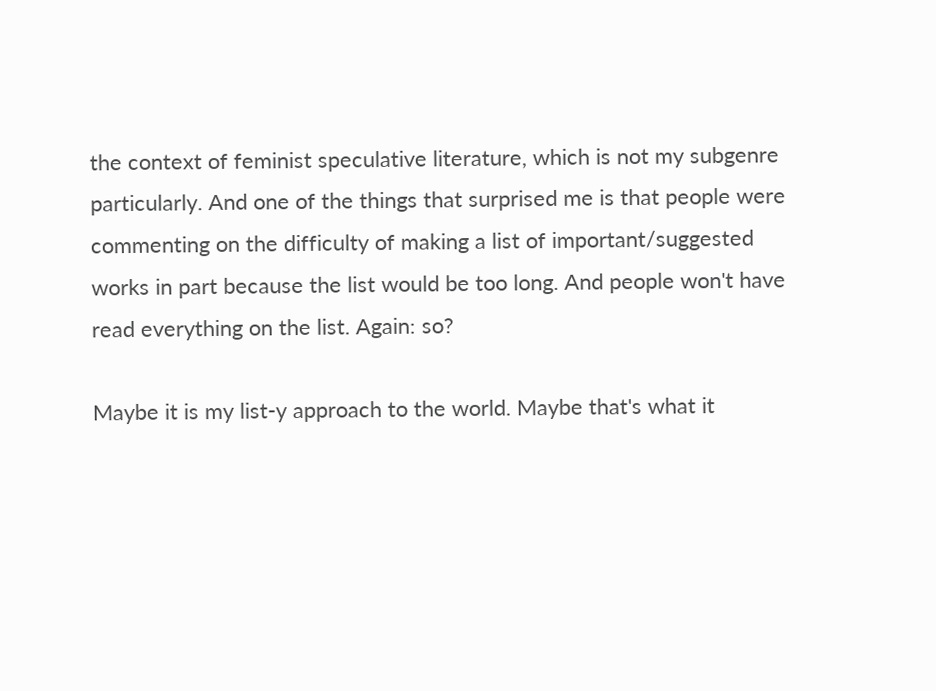the context of feminist speculative literature, which is not my subgenre particularly. And one of the things that surprised me is that people were commenting on the difficulty of making a list of important/suggested works in part because the list would be too long. And people won't have read everything on the list. Again: so?

Maybe it is my list-y approach to the world. Maybe that's what it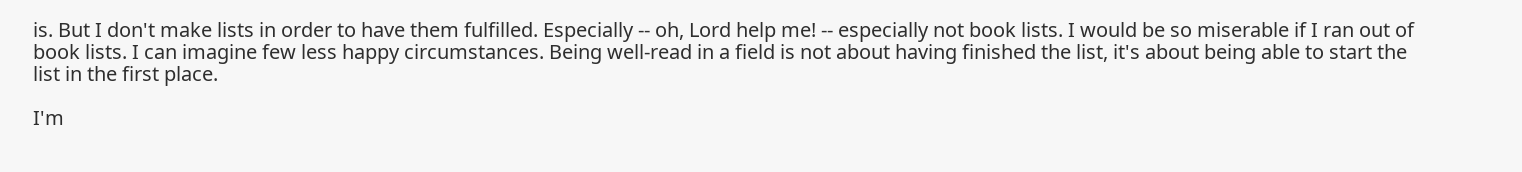is. But I don't make lists in order to have them fulfilled. Especially -- oh, Lord help me! -- especially not book lists. I would be so miserable if I ran out of book lists. I can imagine few less happy circumstances. Being well-read in a field is not about having finished the list, it's about being able to start the list in the first place.

I'm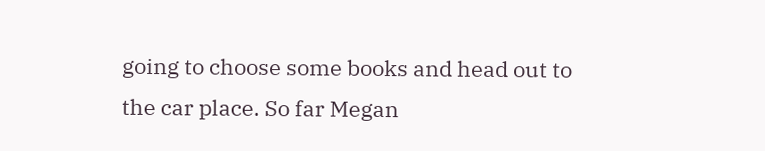going to choose some books and head out to the car place. So far Megan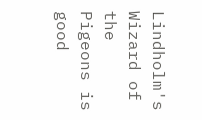Lindholm's Wizard of the Pigeons is good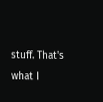stuff. That's what I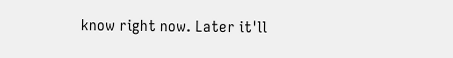know right now. Later it'll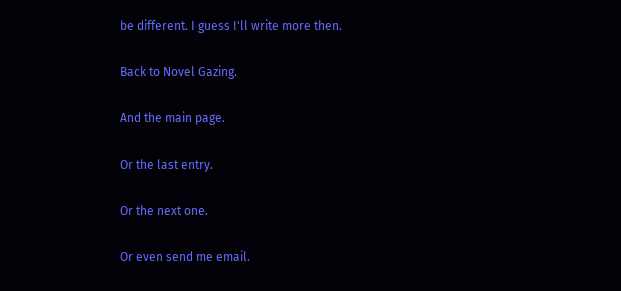be different. I guess I'll write more then.

Back to Novel Gazing.

And the main page.

Or the last entry.

Or the next one.

Or even send me email.